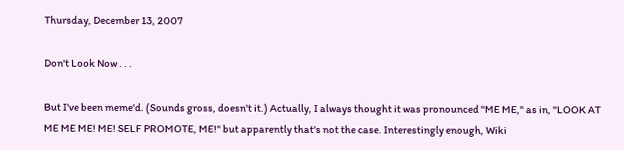Thursday, December 13, 2007

Don't Look Now . . .

But I've been meme'd. (Sounds gross, doesn't it.) Actually, I always thought it was pronounced "ME ME," as in, "LOOK AT ME ME ME! ME! SELF PROMOTE, ME!" but apparently that's not the case. Interestingly enough, Wiki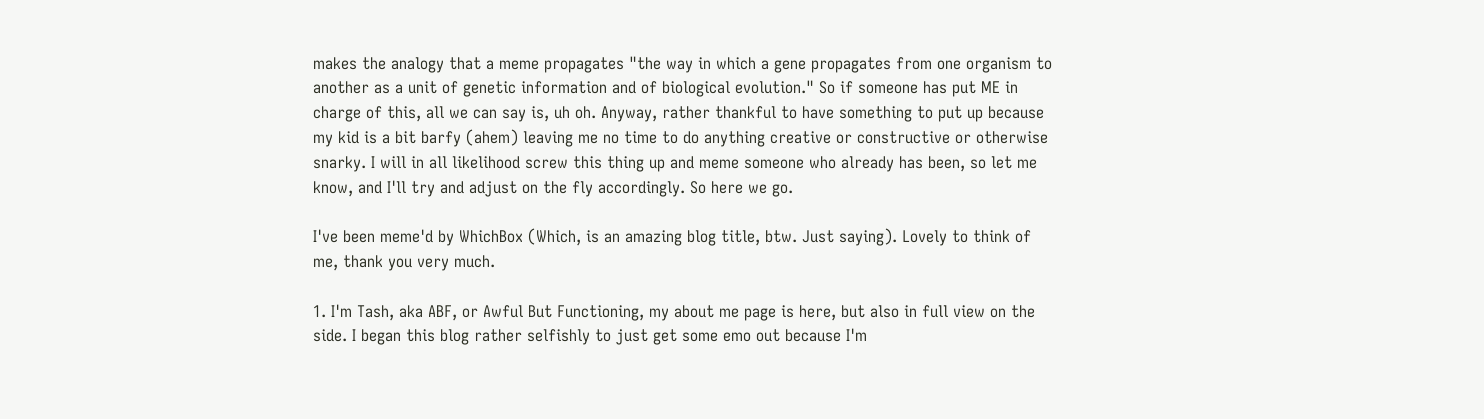makes the analogy that a meme propagates "the way in which a gene propagates from one organism to another as a unit of genetic information and of biological evolution." So if someone has put ME in charge of this, all we can say is, uh oh. Anyway, rather thankful to have something to put up because my kid is a bit barfy (ahem) leaving me no time to do anything creative or constructive or otherwise snarky. I will in all likelihood screw this thing up and meme someone who already has been, so let me know, and I'll try and adjust on the fly accordingly. So here we go.

I've been meme'd by WhichBox (Which, is an amazing blog title, btw. Just saying). Lovely to think of me, thank you very much.

1. I'm Tash, aka ABF, or Awful But Functioning, my about me page is here, but also in full view on the side. I began this blog rather selfishly to just get some emo out because I'm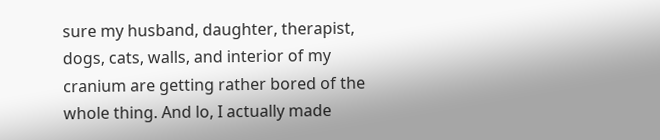sure my husband, daughter, therapist, dogs, cats, walls, and interior of my cranium are getting rather bored of the whole thing. And lo, I actually made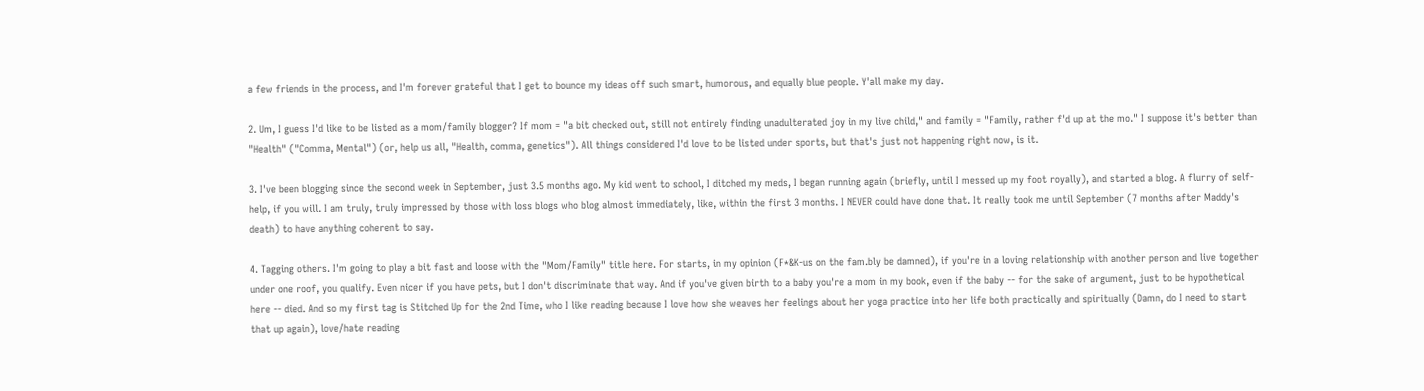a few friends in the process, and I'm forever grateful that I get to bounce my ideas off such smart, humorous, and equally blue people. Y'all make my day.

2. Um, I guess I'd like to be listed as a mom/family blogger? If mom = "a bit checked out, still not entirely finding unadulterated joy in my live child," and family = "Family, rather f'd up at the mo." I suppose it's better than "Health" ("Comma, Mental") (or, help us all, "Health, comma, genetics"). All things considered I'd love to be listed under sports, but that's just not happening right now, is it.

3. I've been blogging since the second week in September, just 3.5 months ago. My kid went to school, I ditched my meds, I began running again (briefly, until I messed up my foot royally), and started a blog. A flurry of self-help, if you will. I am truly, truly impressed by those with loss blogs who blog almost immediately, like, within the first 3 months. I NEVER could have done that. It really took me until September (7 months after Maddy's death) to have anything coherent to say.

4. Tagging others. I'm going to play a bit fast and loose with the "Mom/Family" title here. For starts, in my opinion (F*&K-us on the fam.bly be damned), if you're in a loving relationship with another person and live together under one roof, you qualify. Even nicer if you have pets, but I don't discriminate that way. And if you've given birth to a baby you're a mom in my book, even if the baby -- for the sake of argument, just to be hypothetical here -- died. And so my first tag is Stitched Up for the 2nd Time, who I like reading because I love how she weaves her feelings about her yoga practice into her life both practically and spiritually (Damn, do I need to start that up again), love/hate reading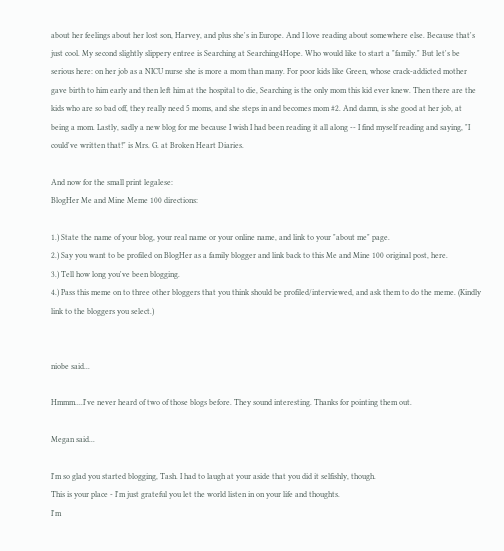about her feelings about her lost son, Harvey, and plus she's in Europe. And I love reading about somewhere else. Because that's just cool. My second slightly slippery entree is Searching at Searching4Hope. Who would like to start a "family." But let's be serious here: on her job as a NICU nurse she is more a mom than many. For poor kids like Green, whose crack-addicted mother gave birth to him early and then left him at the hospital to die, Searching is the only mom this kid ever knew. Then there are the kids who are so bad off, they really need 5 moms, and she steps in and becomes mom #2. And damn, is she good at her job, at being a mom. Lastly, sadly a new blog for me because I wish I had been reading it all along -- I find myself reading and saying, "I could've written that!" is Mrs. G. at Broken Heart Diaries.

And now for the small print legalese:
BlogHer Me and Mine Meme 100 directions:

1.) State the name of your blog, your real name or your online name, and link to your "about me" page.
2.) Say you want to be profiled on BlogHer as a family blogger and link back to this Me and Mine 100 original post, here.
3.) Tell how long you've been blogging.
4.) Pass this meme on to three other bloggers that you think should be profiled/interviewed, and ask them to do the meme. (Kindly link to the bloggers you select.)


niobe said...

Hmmm....I've never heard of two of those blogs before. They sound interesting. Thanks for pointing them out.

Megan said...

I'm so glad you started blogging, Tash. I had to laugh at your aside that you did it selfishly, though.
This is your place - I'm just grateful you let the world listen in on your life and thoughts.
I'm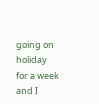going on holiday for a week and I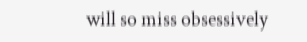will so miss obsessively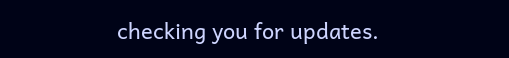checking you for updates.